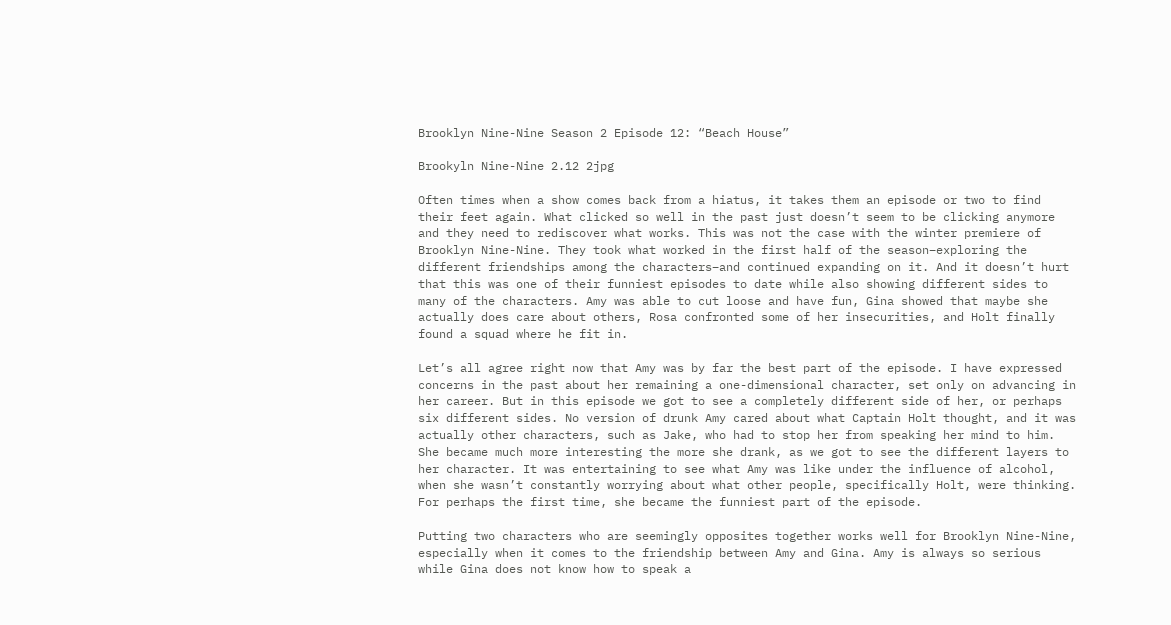Brooklyn Nine-Nine Season 2 Episode 12: “Beach House”

Brookyln Nine-Nine 2.12 2jpg

Often times when a show comes back from a hiatus, it takes them an episode or two to find their feet again. What clicked so well in the past just doesn’t seem to be clicking anymore and they need to rediscover what works. This was not the case with the winter premiere of Brooklyn Nine-Nine. They took what worked in the first half of the season–exploring the different friendships among the characters–and continued expanding on it. And it doesn’t hurt that this was one of their funniest episodes to date while also showing different sides to many of the characters. Amy was able to cut loose and have fun, Gina showed that maybe she actually does care about others, Rosa confronted some of her insecurities, and Holt finally found a squad where he fit in.

Let’s all agree right now that Amy was by far the best part of the episode. I have expressed concerns in the past about her remaining a one-dimensional character, set only on advancing in her career. But in this episode we got to see a completely different side of her, or perhaps six different sides. No version of drunk Amy cared about what Captain Holt thought, and it was actually other characters, such as Jake, who had to stop her from speaking her mind to him. She became much more interesting the more she drank, as we got to see the different layers to her character. It was entertaining to see what Amy was like under the influence of alcohol, when she wasn’t constantly worrying about what other people, specifically Holt, were thinking. For perhaps the first time, she became the funniest part of the episode.

Putting two characters who are seemingly opposites together works well for Brooklyn Nine-Nine, especially when it comes to the friendship between Amy and Gina. Amy is always so serious while Gina does not know how to speak a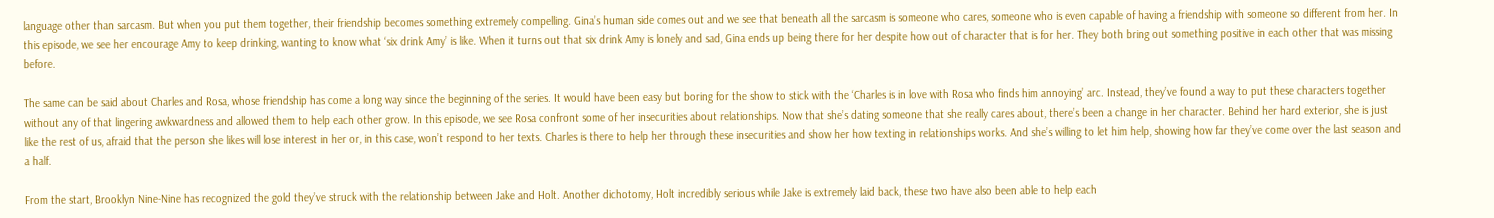language other than sarcasm. But when you put them together, their friendship becomes something extremely compelling. Gina’s human side comes out and we see that beneath all the sarcasm is someone who cares, someone who is even capable of having a friendship with someone so different from her. In this episode, we see her encourage Amy to keep drinking, wanting to know what ‘six drink Amy’ is like. When it turns out that six drink Amy is lonely and sad, Gina ends up being there for her despite how out of character that is for her. They both bring out something positive in each other that was missing before.

The same can be said about Charles and Rosa, whose friendship has come a long way since the beginning of the series. It would have been easy but boring for the show to stick with the ‘Charles is in love with Rosa who finds him annoying’ arc. Instead, they’ve found a way to put these characters together without any of that lingering awkwardness and allowed them to help each other grow. In this episode, we see Rosa confront some of her insecurities about relationships. Now that she’s dating someone that she really cares about, there’s been a change in her character. Behind her hard exterior, she is just like the rest of us, afraid that the person she likes will lose interest in her or, in this case, won’t respond to her texts. Charles is there to help her through these insecurities and show her how texting in relationships works. And she’s willing to let him help, showing how far they’ve come over the last season and a half.

From the start, Brooklyn Nine-Nine has recognized the gold they’ve struck with the relationship between Jake and Holt. Another dichotomy, Holt incredibly serious while Jake is extremely laid back, these two have also been able to help each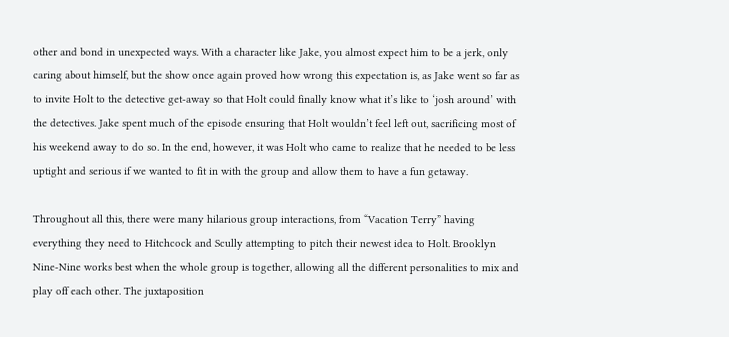other and bond in unexpected ways. With a character like Jake, you almost expect him to be a jerk, only caring about himself, but the show once again proved how wrong this expectation is, as Jake went so far as to invite Holt to the detective get-away so that Holt could finally know what it’s like to ‘josh around’ with the detectives. Jake spent much of the episode ensuring that Holt wouldn’t feel left out, sacrificing most of his weekend away to do so. In the end, however, it was Holt who came to realize that he needed to be less uptight and serious if we wanted to fit in with the group and allow them to have a fun getaway.

Throughout all this, there were many hilarious group interactions, from “Vacation Terry” having everything they need to Hitchcock and Scully attempting to pitch their newest idea to Holt. Brooklyn Nine-Nine works best when the whole group is together, allowing all the different personalities to mix and play off each other. The juxtaposition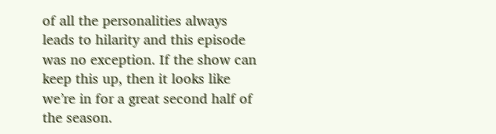of all the personalities always leads to hilarity and this episode was no exception. If the show can keep this up, then it looks like we’re in for a great second half of the season.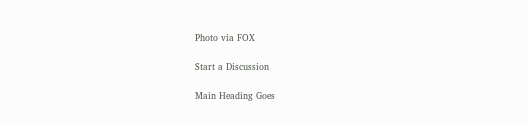Photo via FOX

Start a Discussion

Main Heading Goes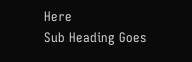Here
Sub Heading Goes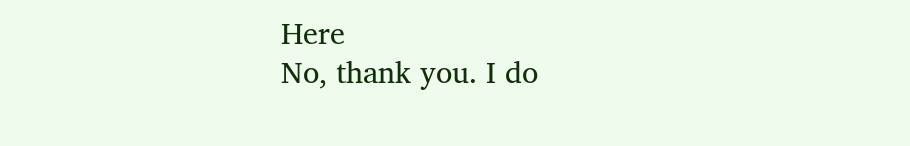Here
No, thank you. I do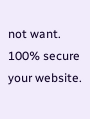not want.
100% secure your website.